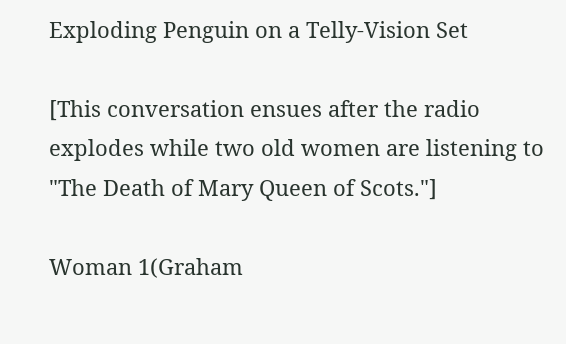Exploding Penguin on a Telly-Vision Set

[This conversation ensues after the radio explodes while two old women are listening to "The Death of Mary Queen of Scots."]

Woman 1(Graham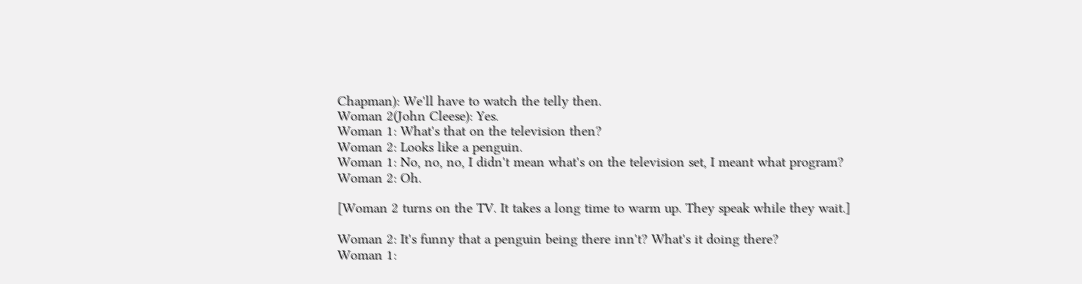Chapman): We'll have to watch the telly then.
Woman 2(John Cleese): Yes.
Woman 1: What's that on the television then?
Woman 2: Looks like a penguin.
Woman 1: No, no, no, I didn't mean what's on the television set, I meant what program?
Woman 2: Oh.

[Woman 2 turns on the TV. It takes a long time to warm up. They speak while they wait.]

Woman 2: It's funny that a penguin being there inn't? What's it doing there?
Woman 1: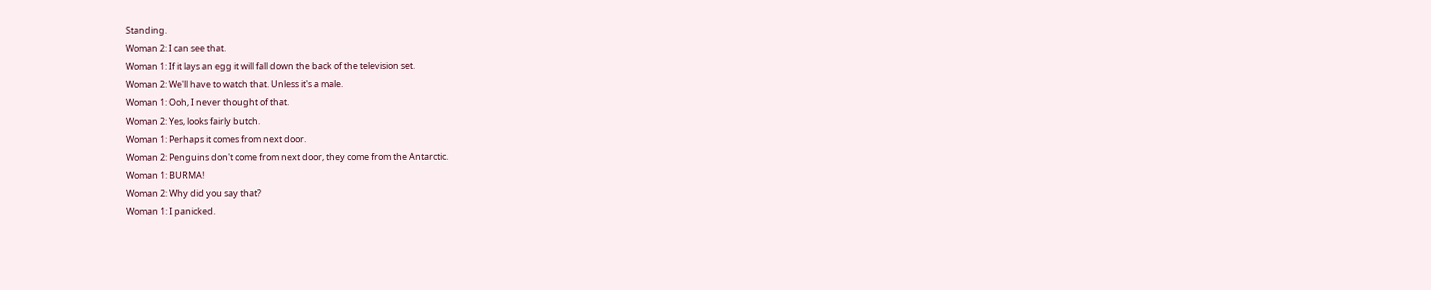Standing.
Woman 2: I can see that.
Woman 1: If it lays an egg it will fall down the back of the television set.
Woman 2: We'll have to watch that. Unless it's a male.
Woman 1: Ooh, I never thought of that.
Woman 2: Yes, looks fairly butch.
Woman 1: Perhaps it comes from next door.
Woman 2: Penguins don't come from next door, they come from the Antarctic.
Woman 1: BURMA!
Woman 2: Why did you say that?
Woman 1: I panicked.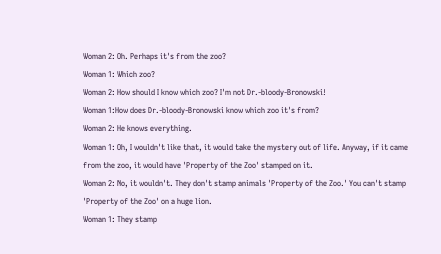Woman 2: Oh. Perhaps it's from the zoo?
Woman 1: Which zoo?
Woman 2: How should I know which zoo? I'm not Dr.-bloody-Bronowski!
Woman 1:How does Dr.-bloody-Bronowski know which zoo it's from?
Woman 2: He knows everything.
Woman 1: Oh, I wouldn't like that, it would take the mystery out of life. Anyway, if it came from the zoo, it would have 'Property of the Zoo' stamped on it.
Woman 2: No, it wouldn't. They don't stamp animals 'Property of the Zoo.' You can't stamp 'Property of the Zoo' on a huge lion.
Woman 1: They stamp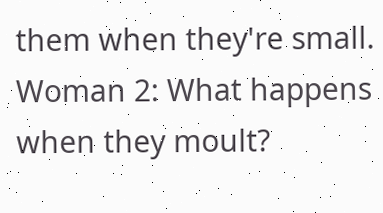them when they're small.
Woman 2: What happens when they moult?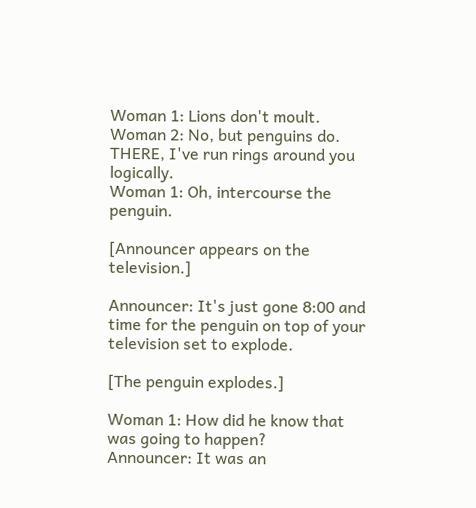Woman 1: Lions don't moult.
Woman 2: No, but penguins do. THERE, I've run rings around you logically.
Woman 1: Oh, intercourse the penguin.

[Announcer appears on the television.]

Announcer: It's just gone 8:00 and time for the penguin on top of your television set to explode.

[The penguin explodes.]

Woman 1: How did he know that was going to happen?
Announcer: It was an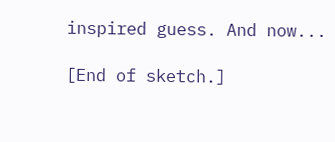inspired guess. And now...

[End of sketch.]